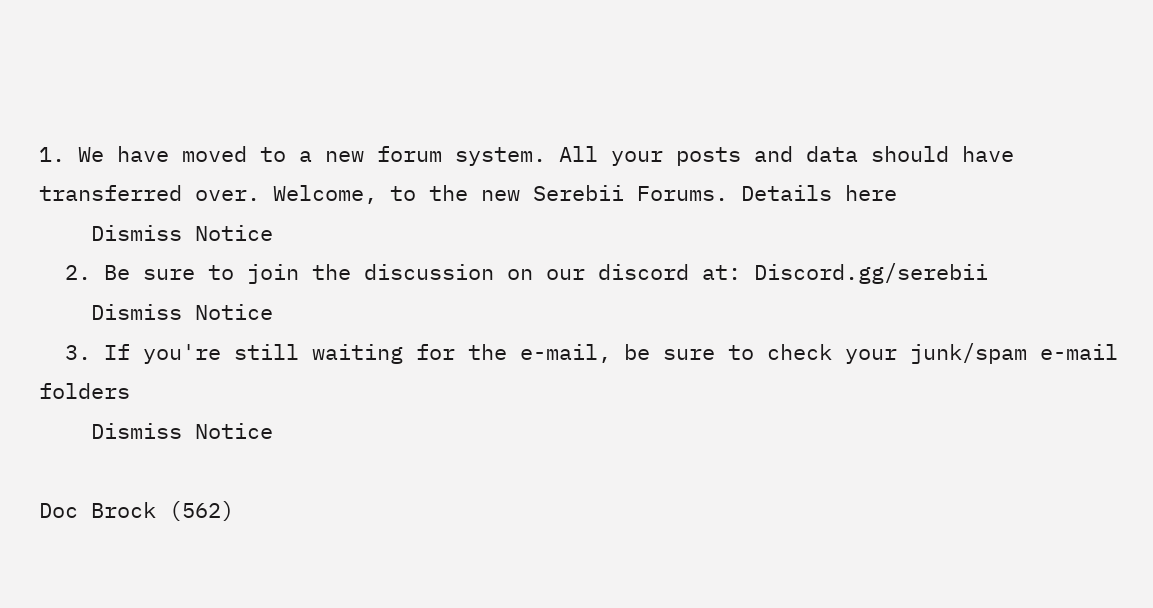1. We have moved to a new forum system. All your posts and data should have transferred over. Welcome, to the new Serebii Forums. Details here
    Dismiss Notice
  2. Be sure to join the discussion on our discord at: Discord.gg/serebii
    Dismiss Notice
  3. If you're still waiting for the e-mail, be sure to check your junk/spam e-mail folders
    Dismiss Notice

Doc Brock (562)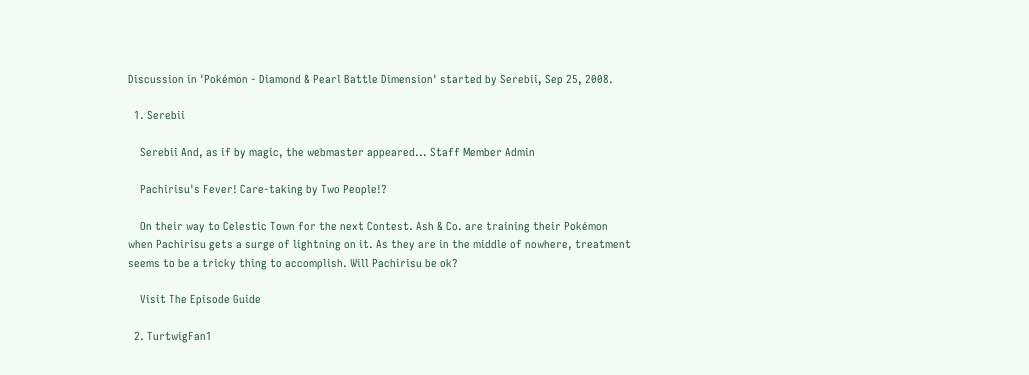Discussion in 'Pokémon - Diamond & Pearl Battle Dimension' started by Serebii, Sep 25, 2008.

  1. Serebii

    Serebii And, as if by magic, the webmaster appeared... Staff Member Admin

    Pachirisu's Fever! Care-taking by Two People!?

    On their way to Celestic Town for the next Contest. Ash & Co. are training their Pokémon when Pachirisu gets a surge of lightning on it. As they are in the middle of nowhere, treatment seems to be a tricky thing to accomplish. Will Pachirisu be ok?

    Visit The Episode Guide

  2. TurtwigFan1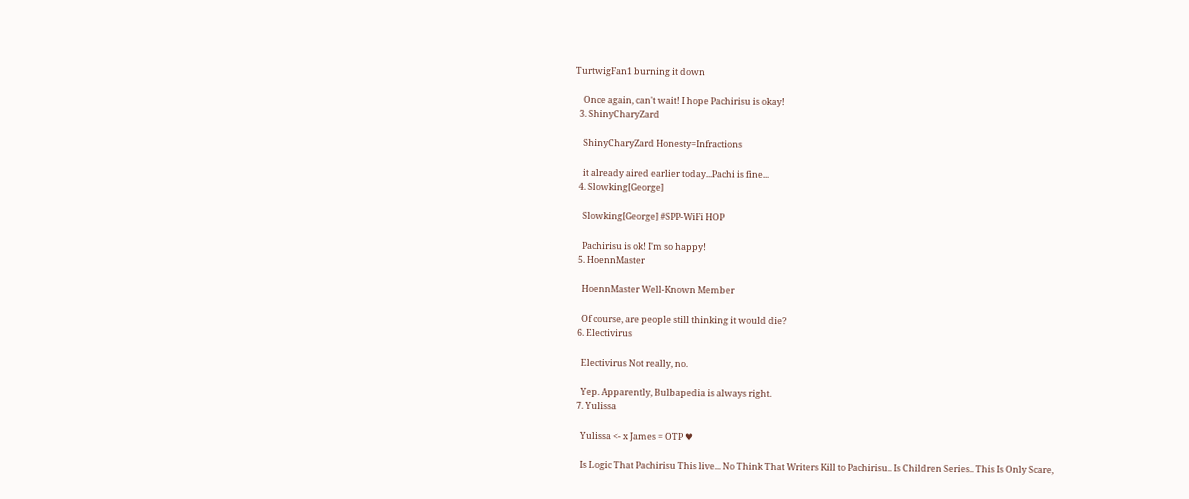TurtwigFan1 burning it down

    Once again, can't wait! I hope Pachirisu is okay!
  3. ShinyCharyZard

    ShinyCharyZard Honesty=Infractions

    it already aired earlier today...Pachi is fine...
  4. Slowking[George]

    Slowking[George] #SPP-WiFi HOP

    Pachirisu is ok! I'm so happy!
  5. HoennMaster

    HoennMaster Well-Known Member

    Of course, are people still thinking it would die?
  6. Electivirus

    Electivirus Not really, no.

    Yep. Apparently, Bulbapedia is always right.
  7. Yulissa

    Yulissa <- x James = OTP ♥

    Is Logic That Pachirisu This live... No Think That Writers Kill to Pachirisu.. Is Children Series.. This Is Only Scare,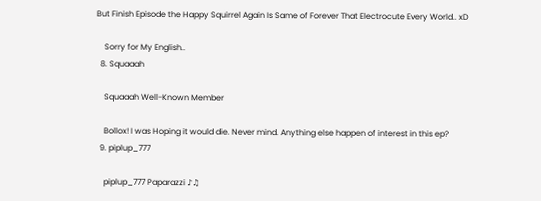But Finish Episode the Happy Squirrel Again Is Same of Forever That Electrocute Every World.. xD

    Sorry for My English..
  8. Squaaah

    Squaaah Well-Known Member

    Bollox! I was Hoping it would die. Never mind. Anything else happen of interest in this ep?
  9. piplup_777

    piplup_777 Paparazzi ♪♫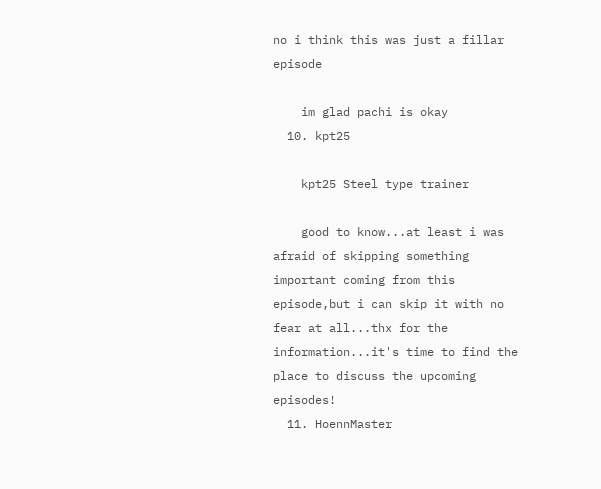no i think this was just a fillar episode

    im glad pachi is okay
  10. kpt25

    kpt25 Steel type trainer

    good to know...at least i was afraid of skipping something important coming from this episode,but i can skip it with no fear at all...thx for the information...it's time to find the place to discuss the upcoming episodes!
  11. HoennMaster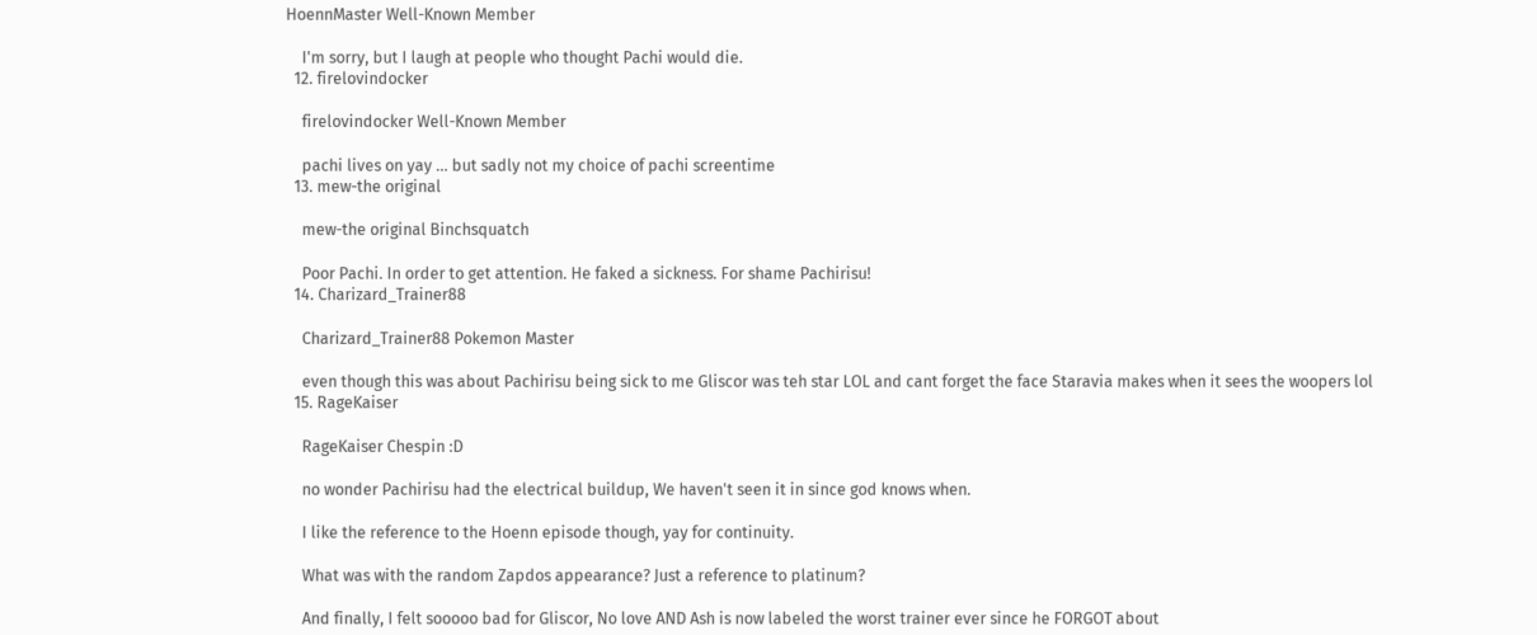HoennMaster Well-Known Member

    I'm sorry, but I laugh at people who thought Pachi would die.
  12. firelovindocker

    firelovindocker Well-Known Member

    pachi lives on yay ... but sadly not my choice of pachi screentime
  13. mew-the original

    mew-the original Binchsquatch

    Poor Pachi. In order to get attention. He faked a sickness. For shame Pachirisu!
  14. Charizard_Trainer88

    Charizard_Trainer88 Pokemon Master

    even though this was about Pachirisu being sick to me Gliscor was teh star LOL and cant forget the face Staravia makes when it sees the woopers lol
  15. RageKaiser

    RageKaiser Chespin :D

    no wonder Pachirisu had the electrical buildup, We haven't seen it in since god knows when.

    I like the reference to the Hoenn episode though, yay for continuity.

    What was with the random Zapdos appearance? Just a reference to platinum?

    And finally, I felt sooooo bad for Gliscor, No love AND Ash is now labeled the worst trainer ever since he FORGOT about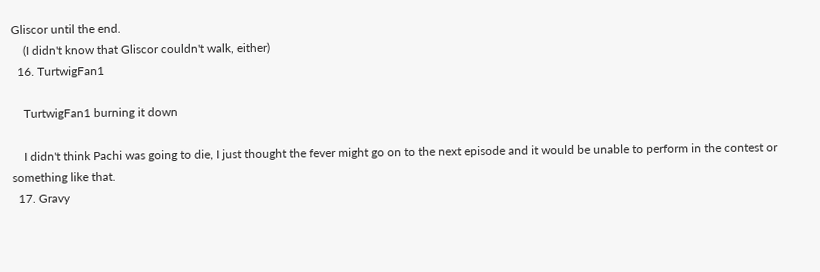Gliscor until the end.
    (I didn't know that Gliscor couldn't walk, either)
  16. TurtwigFan1

    TurtwigFan1 burning it down

    I didn't think Pachi was going to die, I just thought the fever might go on to the next episode and it would be unable to perform in the contest or something like that.
  17. Gravy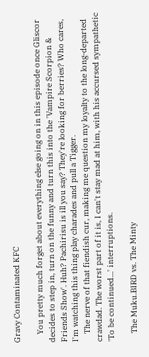Gravy Contaminated KFC

    You pretty much forget about everything else going on in this episode once Gliscor decides to step in, turn on the funny and turn this into the 'Vampire Scorpion & Friends Show'. Huh? Pachirisu is ill you say? They're looking for berries? Who cares, I'm watching this thing play charades and pull a Tigger.
    The nerve of that fiendish cur, making me question my loyalty to the long-departed crawdad. The worst part of it is, I can't stay mad at him, with his accursed sympathetic 'To be continued...' interruptions.

    The Muku.BIRD vs. The Minty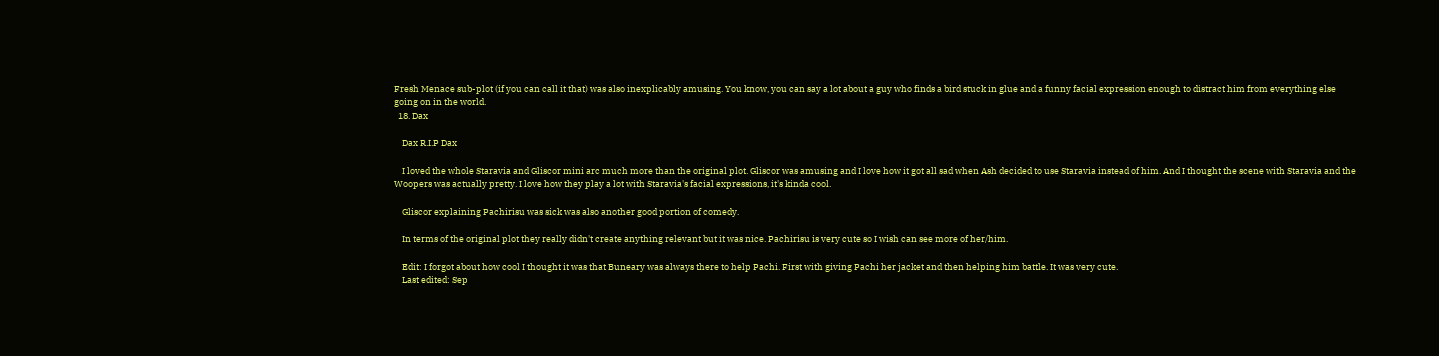Fresh Menace sub-plot (if you can call it that) was also inexplicably amusing. You know, you can say a lot about a guy who finds a bird stuck in glue and a funny facial expression enough to distract him from everything else going on in the world.
  18. Dax

    Dax R.I.P Dax

    I loved the whole Staravia and Gliscor mini arc much more than the original plot. Gliscor was amusing and I love how it got all sad when Ash decided to use Staravia instead of him. And I thought the scene with Staravia and the Woopers was actually pretty. I love how they play a lot with Staravia's facial expressions, it's kinda cool.

    Gliscor explaining Pachirisu was sick was also another good portion of comedy.

    In terms of the original plot they really didn't create anything relevant but it was nice. Pachirisu is very cute so I wish can see more of her/him.

    Edit: I forgot about how cool I thought it was that Buneary was always there to help Pachi. First with giving Pachi her jacket and then helping him battle. It was very cute.
    Last edited: Sep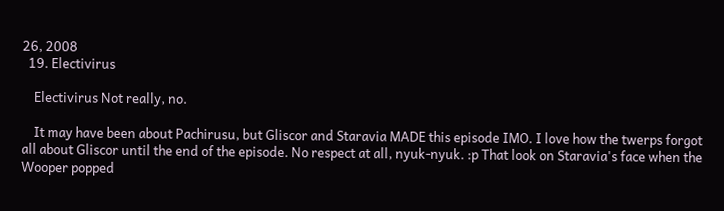26, 2008
  19. Electivirus

    Electivirus Not really, no.

    It may have been about Pachirusu, but Gliscor and Staravia MADE this episode IMO. I love how the twerps forgot all about Gliscor until the end of the episode. No respect at all, nyuk-nyuk. :p That look on Staravia's face when the Wooper popped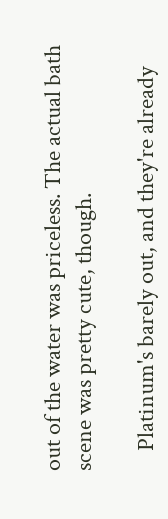out of the water was priceless. The actual bath scene was pretty cute, though.

    Platinum's barely out, and they're already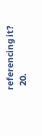referencing it?
  20.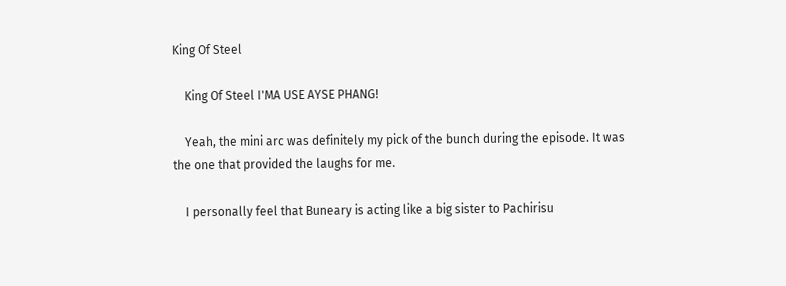King Of Steel

    King Of Steel I'MA USE AYSE PHANG!

    Yeah, the mini arc was definitely my pick of the bunch during the episode. It was the one that provided the laughs for me.

    I personally feel that Buneary is acting like a big sister to Pachirisu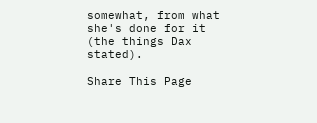somewhat, from what she's done for it (the things Dax stated).

Share This Page